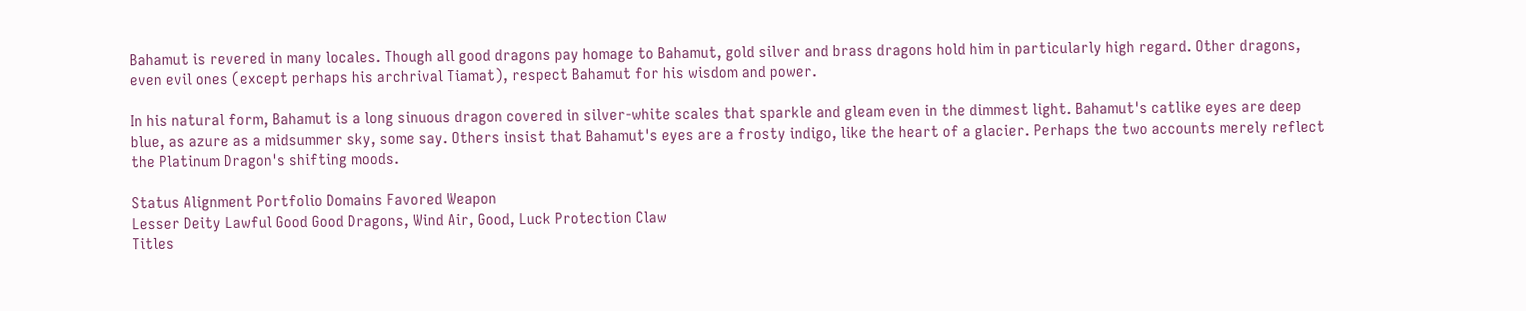Bahamut is revered in many locales. Though all good dragons pay homage to Bahamut, gold silver and brass dragons hold him in particularly high regard. Other dragons, even evil ones (except perhaps his archrival Tiamat), respect Bahamut for his wisdom and power.

In his natural form, Bahamut is a long sinuous dragon covered in silver-white scales that sparkle and gleam even in the dimmest light. Bahamut's catlike eyes are deep blue, as azure as a midsummer sky, some say. Others insist that Bahamut's eyes are a frosty indigo, like the heart of a glacier. Perhaps the two accounts merely reflect the Platinum Dragon's shifting moods.

Status Alignment Portfolio Domains Favored Weapon
Lesser Deity Lawful Good Good Dragons, Wind Air, Good, Luck Protection Claw
Titles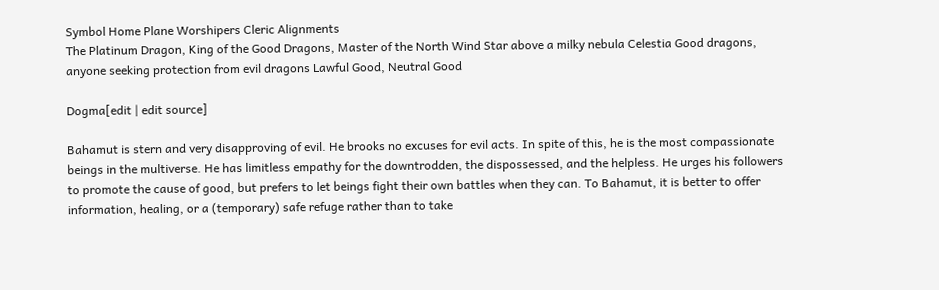Symbol Home Plane Worshipers Cleric Alignments
The Platinum Dragon, King of the Good Dragons, Master of the North Wind Star above a milky nebula Celestia Good dragons, anyone seeking protection from evil dragons Lawful Good, Neutral Good

Dogma[edit | edit source]

Bahamut is stern and very disapproving of evil. He brooks no excuses for evil acts. In spite of this, he is the most compassionate beings in the multiverse. He has limitless empathy for the downtrodden, the dispossessed, and the helpless. He urges his followers to promote the cause of good, but prefers to let beings fight their own battles when they can. To Bahamut, it is better to offer information, healing, or a (temporary) safe refuge rather than to take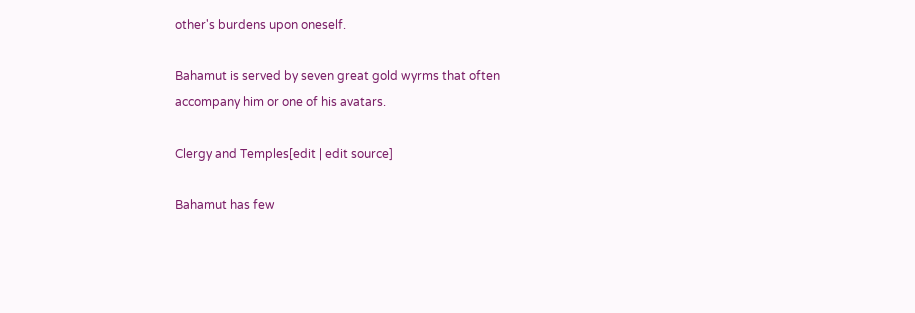other's burdens upon oneself.

Bahamut is served by seven great gold wyrms that often accompany him or one of his avatars.

Clergy and Temples[edit | edit source]

Bahamut has few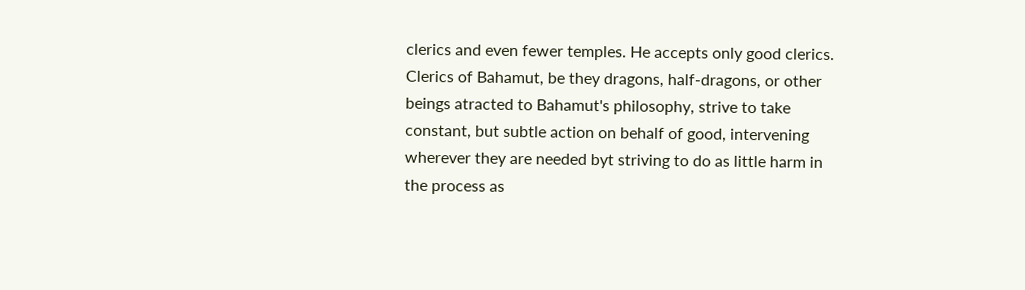clerics and even fewer temples. He accepts only good clerics. Clerics of Bahamut, be they dragons, half-dragons, or other beings atracted to Bahamut's philosophy, strive to take constant, but subtle action on behalf of good, intervening wherever they are needed byt striving to do as little harm in the process as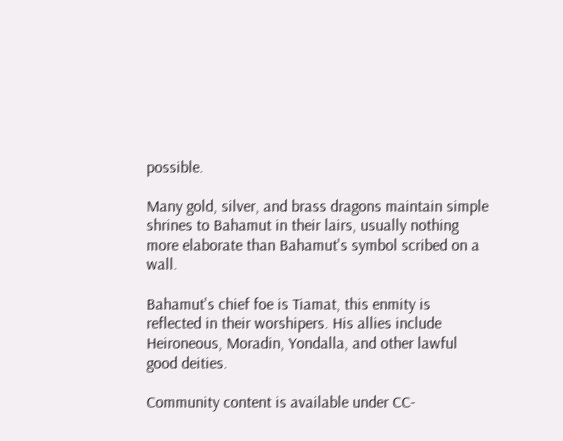possible.

Many gold, silver, and brass dragons maintain simple shrines to Bahamut in their lairs, usually nothing more elaborate than Bahamut's symbol scribed on a wall.

Bahamut's chief foe is Tiamat, this enmity is reflected in their worshipers. His allies include Heironeous, Moradin, Yondalla, and other lawful good deities.

Community content is available under CC-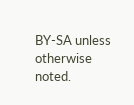BY-SA unless otherwise noted.